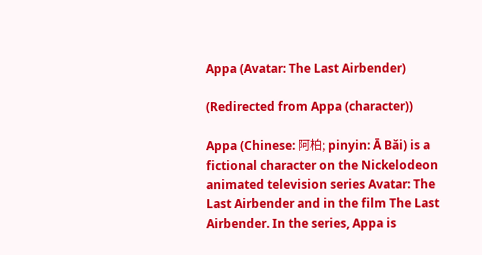Appa (Avatar: The Last Airbender)

(Redirected from Appa (character))

Appa (Chinese: 阿柏; pinyin: Ā Bǎi) is a fictional character on the Nickelodeon animated television series Avatar: The Last Airbender and in the film The Last Airbender. In the series, Appa is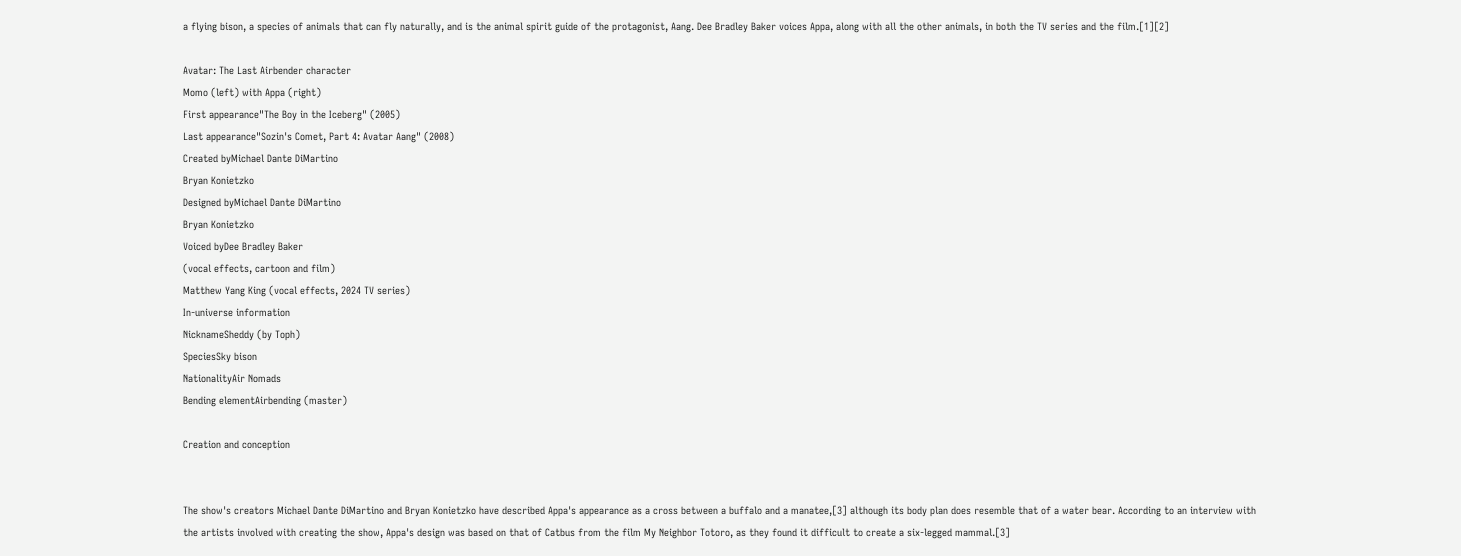a flying bison, a species of animals that can fly naturally, and is the animal spirit guide of the protagonist, Aang. Dee Bradley Baker voices Appa, along with all the other animals, in both the TV series and the film.[1][2]

Avatar: The Last Airbender character
Momo (left) with Appa (right)
First appearance"The Boy in the Iceberg" (2005)
Last appearance"Sozin's Comet, Part 4: Avatar Aang" (2008)
Created byMichael Dante DiMartino
Bryan Konietzko
Designed byMichael Dante DiMartino
Bryan Konietzko
Voiced byDee Bradley Baker
(vocal effects, cartoon and film)
Matthew Yang King (vocal effects, 2024 TV series)
In-universe information
NicknameSheddy (by Toph)
SpeciesSky bison
NationalityAir Nomads
Bending elementAirbending (master)

Creation and conception


The show's creators Michael Dante DiMartino and Bryan Konietzko have described Appa's appearance as a cross between a buffalo and a manatee,[3] although its body plan does resemble that of a water bear. According to an interview with the artists involved with creating the show, Appa's design was based on that of Catbus from the film My Neighbor Totoro, as they found it difficult to create a six-legged mammal.[3]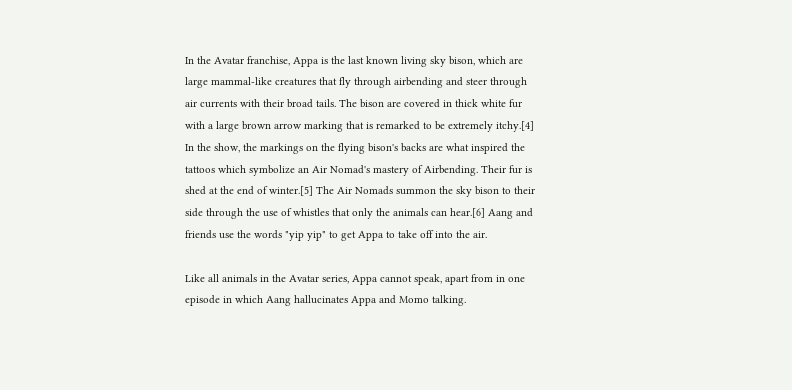In the Avatar franchise, Appa is the last known living sky bison, which are large mammal-like creatures that fly through airbending and steer through air currents with their broad tails. The bison are covered in thick white fur with a large brown arrow marking that is remarked to be extremely itchy.[4] In the show, the markings on the flying bison's backs are what inspired the tattoos which symbolize an Air Nomad's mastery of Airbending. Their fur is shed at the end of winter.[5] The Air Nomads summon the sky bison to their side through the use of whistles that only the animals can hear.[6] Aang and friends use the words "yip yip" to get Appa to take off into the air.

Like all animals in the Avatar series, Appa cannot speak, apart from in one episode in which Aang hallucinates Appa and Momo talking.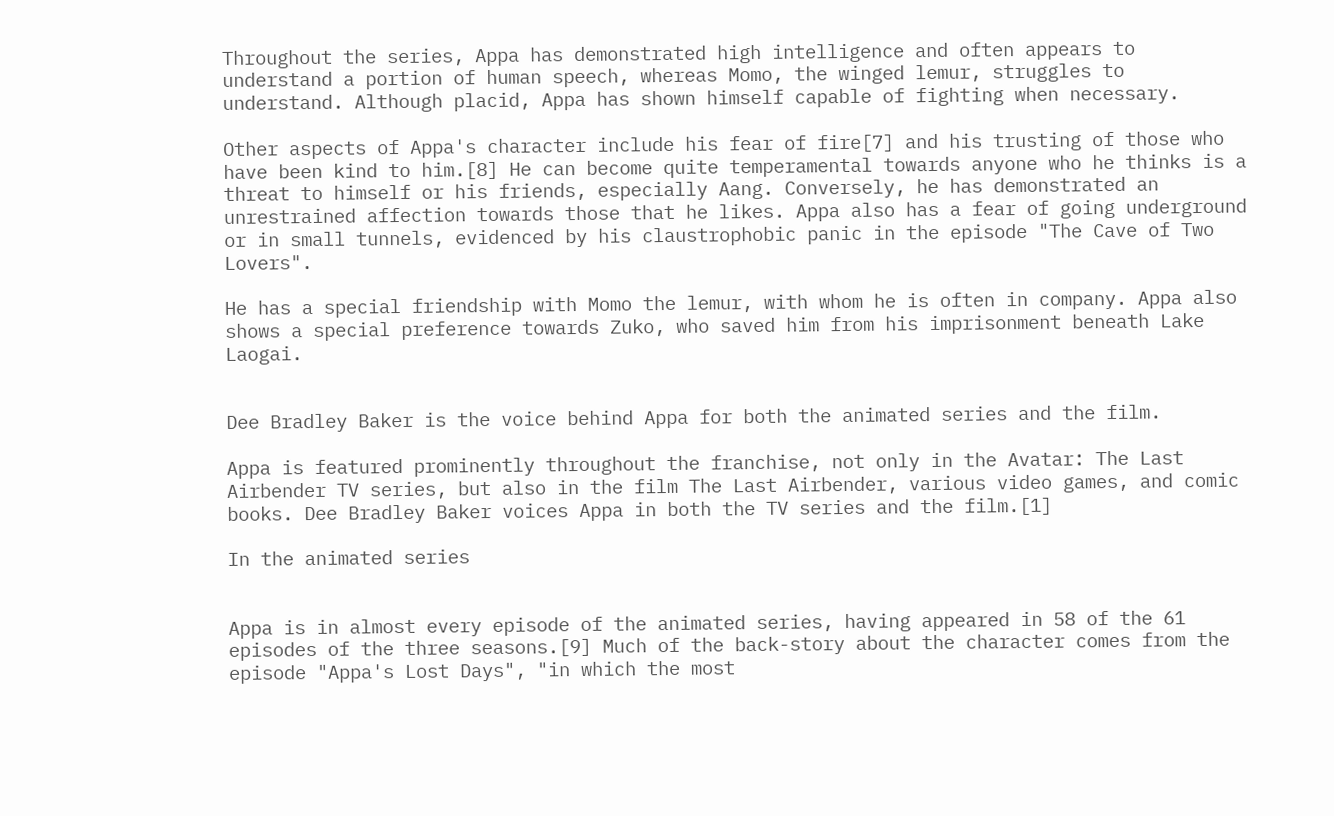Throughout the series, Appa has demonstrated high intelligence and often appears to understand a portion of human speech, whereas Momo, the winged lemur, struggles to understand. Although placid, Appa has shown himself capable of fighting when necessary.

Other aspects of Appa's character include his fear of fire[7] and his trusting of those who have been kind to him.[8] He can become quite temperamental towards anyone who he thinks is a threat to himself or his friends, especially Aang. Conversely, he has demonstrated an unrestrained affection towards those that he likes. Appa also has a fear of going underground or in small tunnels, evidenced by his claustrophobic panic in the episode "The Cave of Two Lovers".

He has a special friendship with Momo the lemur, with whom he is often in company. Appa also shows a special preference towards Zuko, who saved him from his imprisonment beneath Lake Laogai.


Dee Bradley Baker is the voice behind Appa for both the animated series and the film.

Appa is featured prominently throughout the franchise, not only in the Avatar: The Last Airbender TV series, but also in the film The Last Airbender, various video games, and comic books. Dee Bradley Baker voices Appa in both the TV series and the film.[1]

In the animated series


Appa is in almost every episode of the animated series, having appeared in 58 of the 61 episodes of the three seasons.[9] Much of the back-story about the character comes from the episode "Appa's Lost Days", "in which the most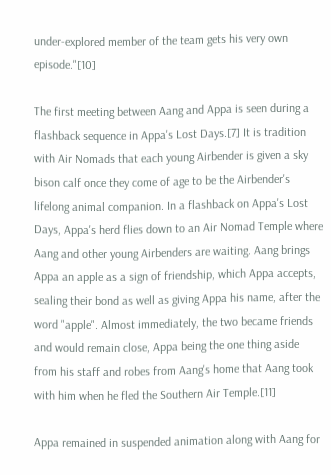under-explored member of the team gets his very own episode."[10]

The first meeting between Aang and Appa is seen during a flashback sequence in Appa's Lost Days.[7] It is tradition with Air Nomads that each young Airbender is given a sky bison calf once they come of age to be the Airbender's lifelong animal companion. In a flashback on Appa's Lost Days, Appa's herd flies down to an Air Nomad Temple where Aang and other young Airbenders are waiting. Aang brings Appa an apple as a sign of friendship, which Appa accepts, sealing their bond as well as giving Appa his name, after the word "apple". Almost immediately, the two became friends and would remain close, Appa being the one thing aside from his staff and robes from Aang's home that Aang took with him when he fled the Southern Air Temple.[11]

Appa remained in suspended animation along with Aang for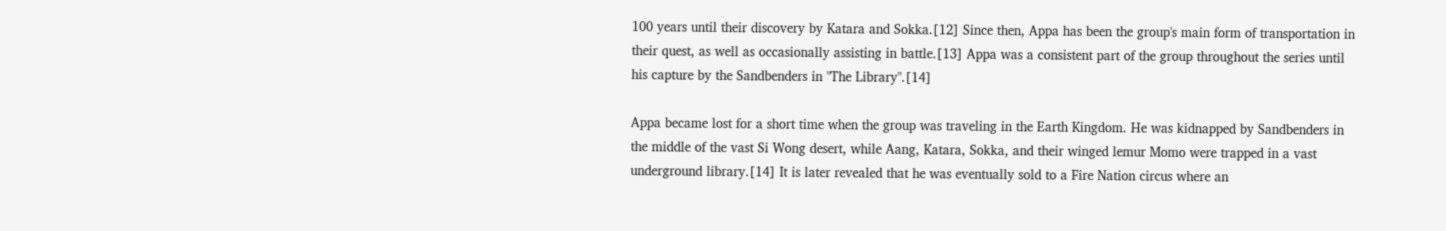100 years until their discovery by Katara and Sokka.[12] Since then, Appa has been the group's main form of transportation in their quest, as well as occasionally assisting in battle.[13] Appa was a consistent part of the group throughout the series until his capture by the Sandbenders in "The Library".[14]

Appa became lost for a short time when the group was traveling in the Earth Kingdom. He was kidnapped by Sandbenders in the middle of the vast Si Wong desert, while Aang, Katara, Sokka, and their winged lemur Momo were trapped in a vast underground library.[14] It is later revealed that he was eventually sold to a Fire Nation circus where an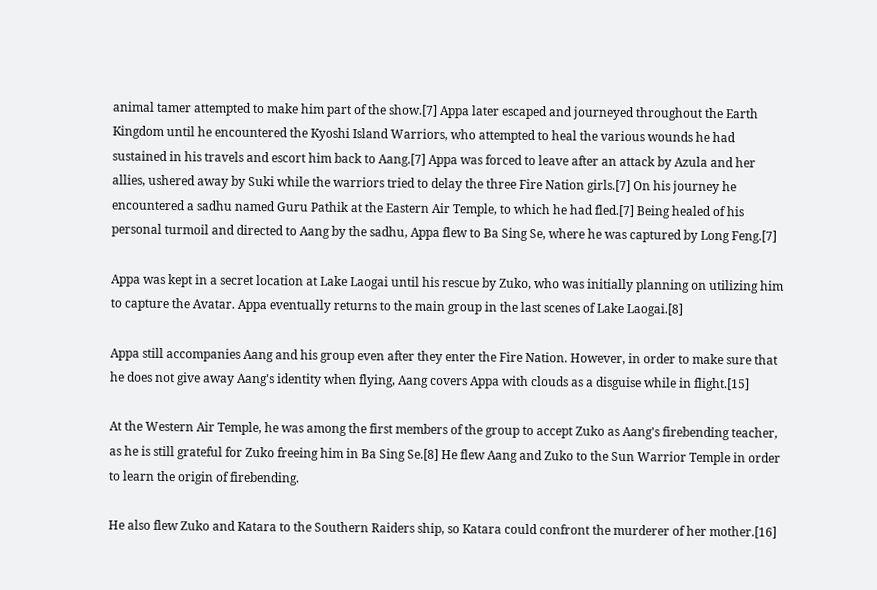animal tamer attempted to make him part of the show.[7] Appa later escaped and journeyed throughout the Earth Kingdom until he encountered the Kyoshi Island Warriors, who attempted to heal the various wounds he had sustained in his travels and escort him back to Aang.[7] Appa was forced to leave after an attack by Azula and her allies, ushered away by Suki while the warriors tried to delay the three Fire Nation girls.[7] On his journey he encountered a sadhu named Guru Pathik at the Eastern Air Temple, to which he had fled.[7] Being healed of his personal turmoil and directed to Aang by the sadhu, Appa flew to Ba Sing Se, where he was captured by Long Feng.[7]

Appa was kept in a secret location at Lake Laogai until his rescue by Zuko, who was initially planning on utilizing him to capture the Avatar. Appa eventually returns to the main group in the last scenes of Lake Laogai.[8]

Appa still accompanies Aang and his group even after they enter the Fire Nation. However, in order to make sure that he does not give away Aang's identity when flying, Aang covers Appa with clouds as a disguise while in flight.[15]

At the Western Air Temple, he was among the first members of the group to accept Zuko as Aang's firebending teacher, as he is still grateful for Zuko freeing him in Ba Sing Se.[8] He flew Aang and Zuko to the Sun Warrior Temple in order to learn the origin of firebending.

He also flew Zuko and Katara to the Southern Raiders ship, so Katara could confront the murderer of her mother.[16]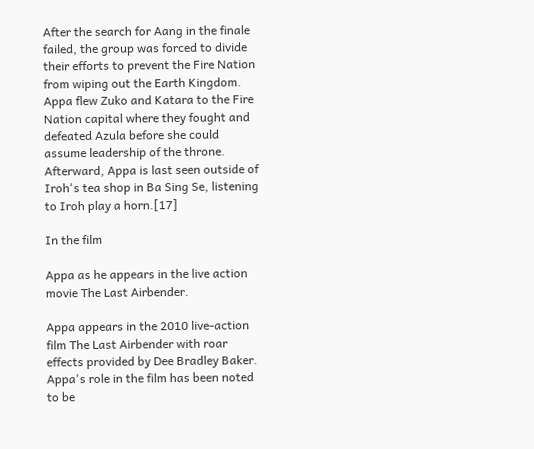After the search for Aang in the finale failed, the group was forced to divide their efforts to prevent the Fire Nation from wiping out the Earth Kingdom. Appa flew Zuko and Katara to the Fire Nation capital where they fought and defeated Azula before she could assume leadership of the throne. Afterward, Appa is last seen outside of Iroh's tea shop in Ba Sing Se, listening to Iroh play a horn.[17]

In the film

Appa as he appears in the live action movie The Last Airbender.

Appa appears in the 2010 live-action film The Last Airbender with roar effects provided by Dee Bradley Baker. Appa's role in the film has been noted to be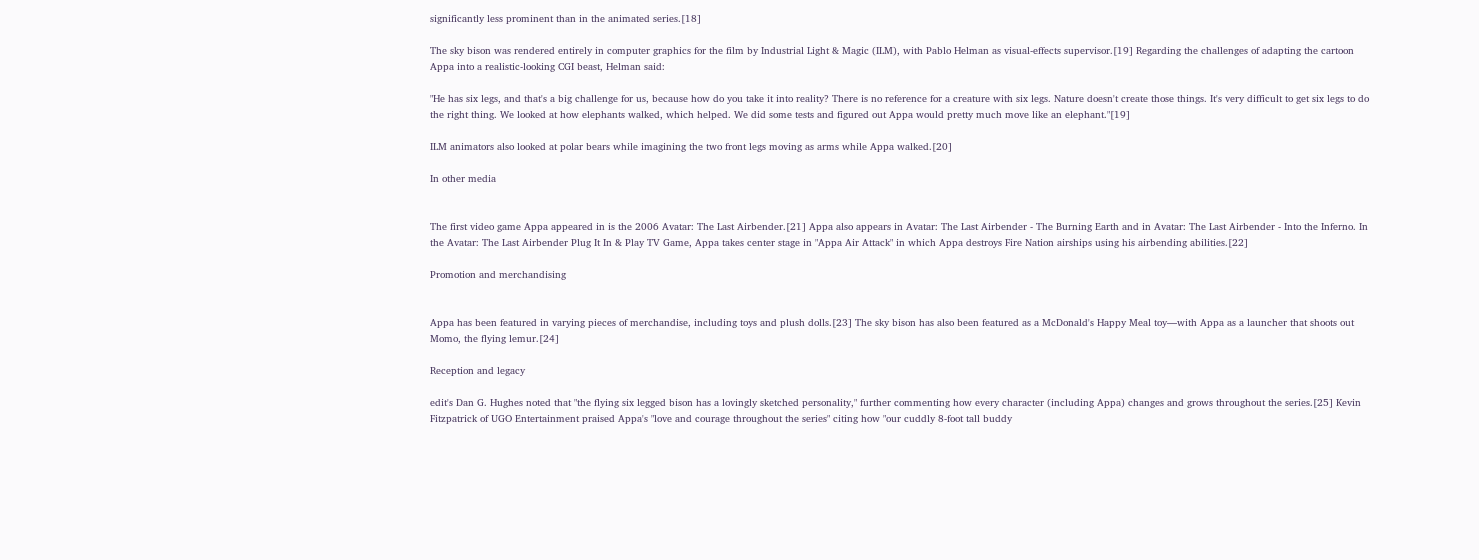significantly less prominent than in the animated series.[18]

The sky bison was rendered entirely in computer graphics for the film by Industrial Light & Magic (ILM), with Pablo Helman as visual-effects supervisor.[19] Regarding the challenges of adapting the cartoon Appa into a realistic-looking CGI beast, Helman said:

"He has six legs, and that's a big challenge for us, because how do you take it into reality? There is no reference for a creature with six legs. Nature doesn't create those things. It's very difficult to get six legs to do the right thing. We looked at how elephants walked, which helped. We did some tests and figured out Appa would pretty much move like an elephant."[19]

ILM animators also looked at polar bears while imagining the two front legs moving as arms while Appa walked.[20]

In other media


The first video game Appa appeared in is the 2006 Avatar: The Last Airbender.[21] Appa also appears in Avatar: The Last Airbender - The Burning Earth and in Avatar: The Last Airbender - Into the Inferno. In the Avatar: The Last Airbender Plug It In & Play TV Game, Appa takes center stage in "Appa Air Attack" in which Appa destroys Fire Nation airships using his airbending abilities.[22]

Promotion and merchandising


Appa has been featured in varying pieces of merchandise, including toys and plush dolls.[23] The sky bison has also been featured as a McDonald's Happy Meal toy—with Appa as a launcher that shoots out Momo, the flying lemur.[24]

Reception and legacy

edit's Dan G. Hughes noted that "the flying six legged bison has a lovingly sketched personality," further commenting how every character (including Appa) changes and grows throughout the series.[25] Kevin Fitzpatrick of UGO Entertainment praised Appa's "love and courage throughout the series" citing how "our cuddly 8-foot tall buddy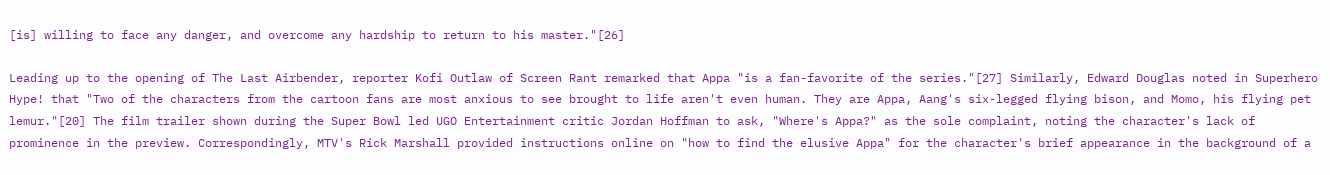[is] willing to face any danger, and overcome any hardship to return to his master."[26]

Leading up to the opening of The Last Airbender, reporter Kofi Outlaw of Screen Rant remarked that Appa "is a fan-favorite of the series."[27] Similarly, Edward Douglas noted in Superhero Hype! that "Two of the characters from the cartoon fans are most anxious to see brought to life aren't even human. They are Appa, Aang's six-legged flying bison, and Momo, his flying pet lemur."[20] The film trailer shown during the Super Bowl led UGO Entertainment critic Jordan Hoffman to ask, "Where's Appa?" as the sole complaint, noting the character's lack of prominence in the preview. Correspondingly, MTV's Rick Marshall provided instructions online on "how to find the elusive Appa" for the character's brief appearance in the background of a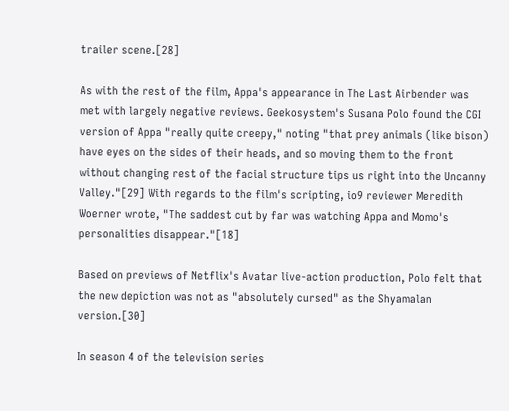trailer scene.[28]

As with the rest of the film, Appa's appearance in The Last Airbender was met with largely negative reviews. Geekosystem's Susana Polo found the CGI version of Appa "really quite creepy," noting "that prey animals (like bison) have eyes on the sides of their heads, and so moving them to the front without changing rest of the facial structure tips us right into the Uncanny Valley."[29] With regards to the film's scripting, io9 reviewer Meredith Woerner wrote, "The saddest cut by far was watching Appa and Momo's personalities disappear."[18]

Based on previews of Netflix's Avatar live-action production, Polo felt that the new depiction was not as "absolutely cursed" as the Shyamalan version.[30]

In season 4 of the television series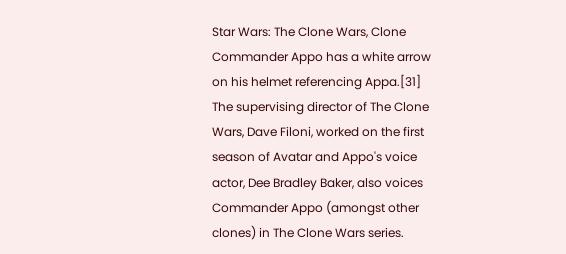Star Wars: The Clone Wars, Clone Commander Appo has a white arrow on his helmet referencing Appa.[31] The supervising director of The Clone Wars, Dave Filoni, worked on the first season of Avatar and Appo's voice actor, Dee Bradley Baker, also voices Commander Appo (amongst other clones) in The Clone Wars series.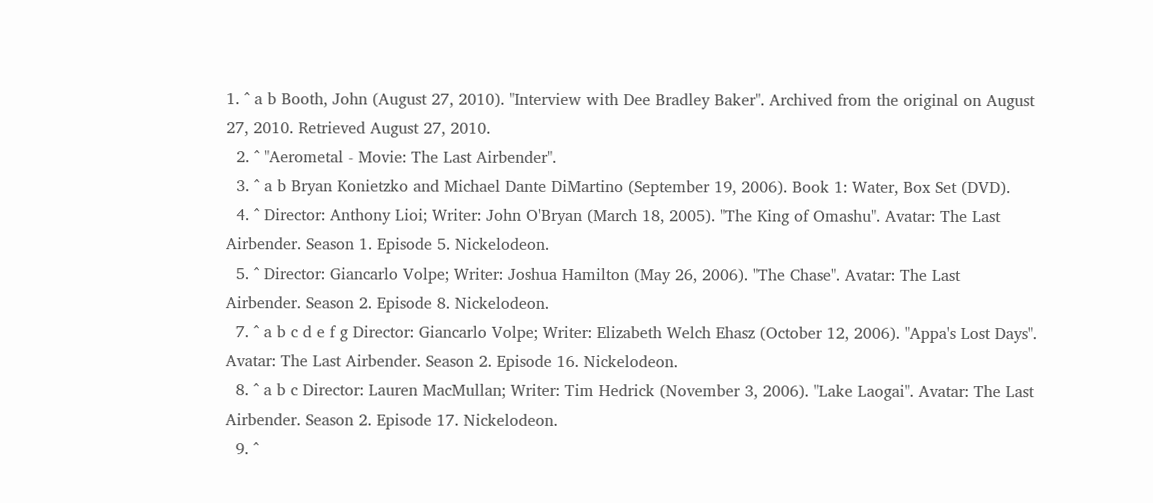1. ^ a b Booth, John (August 27, 2010). "Interview with Dee Bradley Baker". Archived from the original on August 27, 2010. Retrieved August 27, 2010.
  2. ^ "Aerometal - Movie: The Last Airbender".
  3. ^ a b Bryan Konietzko and Michael Dante DiMartino (September 19, 2006). Book 1: Water, Box Set (DVD).
  4. ^ Director: Anthony Lioi; Writer: John O'Bryan (March 18, 2005). "The King of Omashu". Avatar: The Last Airbender. Season 1. Episode 5. Nickelodeon.
  5. ^ Director: Giancarlo Volpe; Writer: Joshua Hamilton (May 26, 2006). "The Chase". Avatar: The Last Airbender. Season 2. Episode 8. Nickelodeon.
  7. ^ a b c d e f g Director: Giancarlo Volpe; Writer: Elizabeth Welch Ehasz (October 12, 2006). "Appa's Lost Days". Avatar: The Last Airbender. Season 2. Episode 16. Nickelodeon.
  8. ^ a b c Director: Lauren MacMullan; Writer: Tim Hedrick (November 3, 2006). "Lake Laogai". Avatar: The Last Airbender. Season 2. Episode 17. Nickelodeon.
  9. ^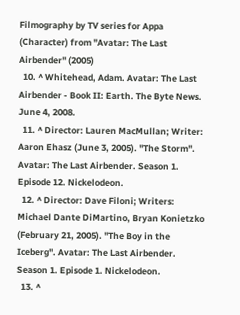Filmography by TV series for Appa (Character) from "Avatar: The Last Airbender" (2005)
  10. ^ Whitehead, Adam. Avatar: The Last Airbender - Book II: Earth. The Byte News. June 4, 2008.
  11. ^ Director: Lauren MacMullan; Writer: Aaron Ehasz (June 3, 2005). "The Storm". Avatar: The Last Airbender. Season 1. Episode 12. Nickelodeon.
  12. ^ Director: Dave Filoni; Writers: Michael Dante DiMartino, Bryan Konietzko (February 21, 2005). "The Boy in the Iceberg". Avatar: The Last Airbender. Season 1. Episode 1. Nickelodeon.
  13. ^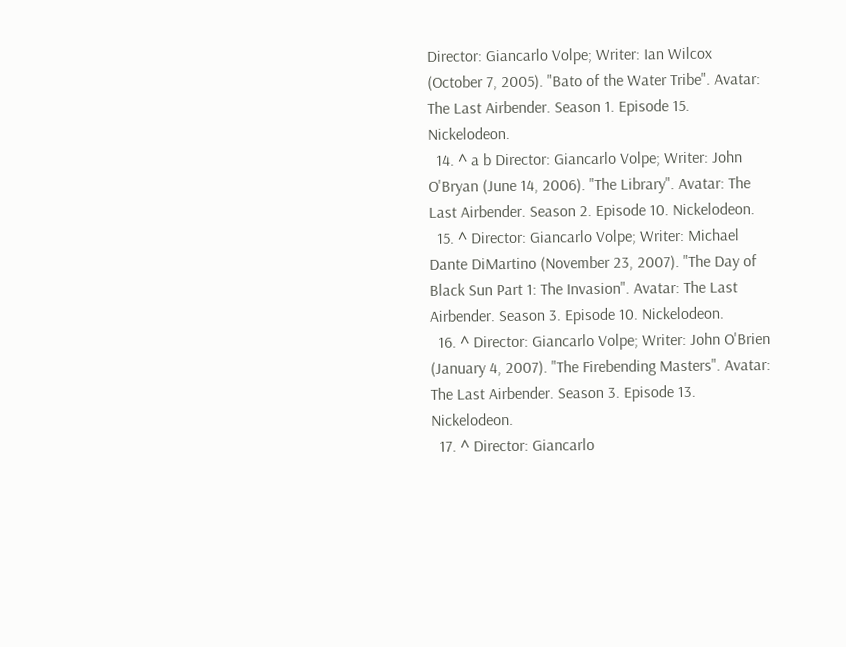Director: Giancarlo Volpe; Writer: Ian Wilcox (October 7, 2005). "Bato of the Water Tribe". Avatar: The Last Airbender. Season 1. Episode 15. Nickelodeon.
  14. ^ a b Director: Giancarlo Volpe; Writer: John O'Bryan (June 14, 2006). "The Library". Avatar: The Last Airbender. Season 2. Episode 10. Nickelodeon.
  15. ^ Director: Giancarlo Volpe; Writer: Michael Dante DiMartino (November 23, 2007). "The Day of Black Sun Part 1: The Invasion". Avatar: The Last Airbender. Season 3. Episode 10. Nickelodeon.
  16. ^ Director: Giancarlo Volpe; Writer: John O'Brien (January 4, 2007). "The Firebending Masters". Avatar: The Last Airbender. Season 3. Episode 13. Nickelodeon.
  17. ^ Director: Giancarlo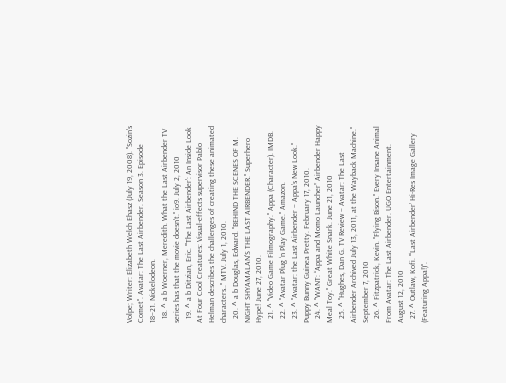Volpe; Writer: Elizabeth Welch Ehasz (July 19, 2008). "Sozin's Comet". Avatar: The Last Airbender. Season 3. Episode 18–21. Nickelodeon.
  18. ^ a b Woerner, Meredith. What the Last Airbender TV series has that the movie doesn't." io9. July 2, 2010
  19. ^ a b Ditzian, Eric. "'The Last Airbender': An Inside Look At Four Cool Creatures: Visual-effects supervisor Pablo Helman describes the challenges of creating these animated characters.." MTV. July 1, 2010.
  20. ^ a b Douglas, Edward. "BEHIND THE SCENES OF M. NIGHT SHYAMALAN'S THE LAST AIRBENDER." Superhero Hype! June 27, 2010.
  21. ^ "Video Game Filmography." Appa (Character). IMDB.
  22. ^ "Avatar Plug ‘n Play Game." Amazon.
  23. ^ "Avatar: the Last Airbender – Appa’s New Look." Puppy Bunny Guinea Pretty. February 17, 2010.
  24. ^ "WANT: “Appa and Momo Launcher” Airbender Happy Meal Toy." Great White Snark. June 21, 2010
  25. ^ "Hughes, Dan G. TV Review – Avatar: The Last Airbender Archived July 13, 2011, at the Wayback Machine." September 7, 2010
  26. ^ Fitzpatrick, Kevin. "Flying Bison." Every Insane Animal From Avatar: The Last Airbender. UGO Entertainment. August 12, 2010
  27. ^ Outlaw, Kofi. "‘Last Airbender’ Hi-Res Image Gallery (Featuring Appa!)".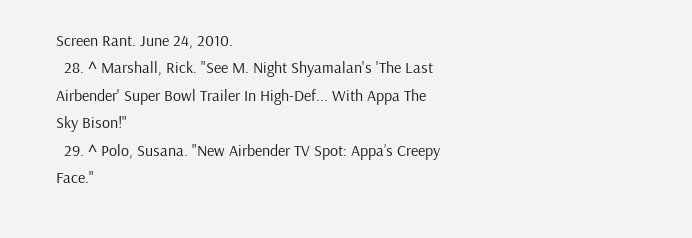Screen Rant. June 24, 2010.
  28. ^ Marshall, Rick. "See M. Night Shyamalan's 'The Last Airbender' Super Bowl Trailer In High-Def... With Appa The Sky Bison!"
  29. ^ Polo, Susana. "New Airbender TV Spot: Appa’s Creepy Face."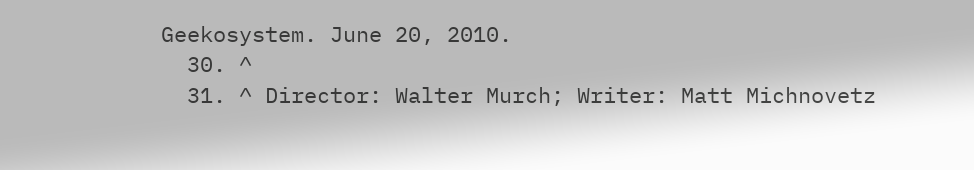Geekosystem. June 20, 2010.
  30. ^
  31. ^ Director: Walter Murch; Writer: Matt Michnovetz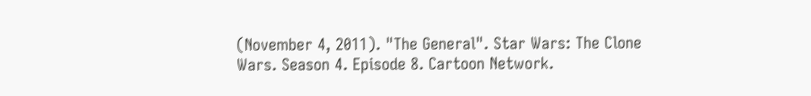(November 4, 2011). "The General". Star Wars: The Clone Wars. Season 4. Episode 8. Cartoon Network.